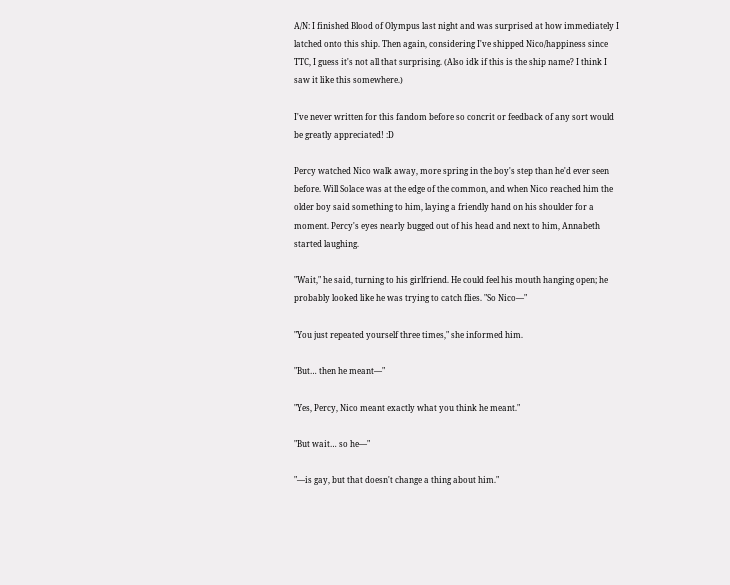A/N: I finished Blood of Olympus last night and was surprised at how immediately I latched onto this ship. Then again, considering I've shipped Nico/happiness since TTC, I guess it's not all that surprising. (Also idk if this is the ship name? I think I saw it like this somewhere.)

I've never written for this fandom before so concrit or feedback of any sort would be greatly appreciated! :D

Percy watched Nico walk away, more spring in the boy's step than he'd ever seen before. Will Solace was at the edge of the common, and when Nico reached him the older boy said something to him, laying a friendly hand on his shoulder for a moment. Percy's eyes nearly bugged out of his head and next to him, Annabeth started laughing.

"Wait," he said, turning to his girlfriend. He could feel his mouth hanging open; he probably looked like he was trying to catch flies. "So Nico—"

"You just repeated yourself three times," she informed him.

"But… then he meant—"

"Yes, Percy, Nico meant exactly what you think he meant."

"But wait… so he—"

"—is gay, but that doesn't change a thing about him."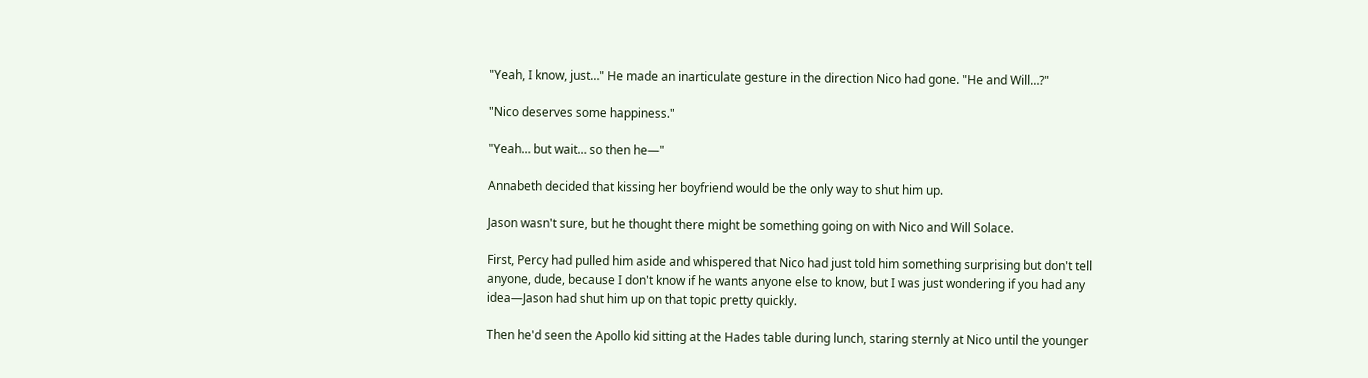"Yeah, I know, just…" He made an inarticulate gesture in the direction Nico had gone. "He and Will…?"

"Nico deserves some happiness."

"Yeah… but wait… so then he—"

Annabeth decided that kissing her boyfriend would be the only way to shut him up.

Jason wasn't sure, but he thought there might be something going on with Nico and Will Solace.

First, Percy had pulled him aside and whispered that Nico had just told him something surprising but don't tell anyone, dude, because I don't know if he wants anyone else to know, but I was just wondering if you had any idea—Jason had shut him up on that topic pretty quickly.

Then he'd seen the Apollo kid sitting at the Hades table during lunch, staring sternly at Nico until the younger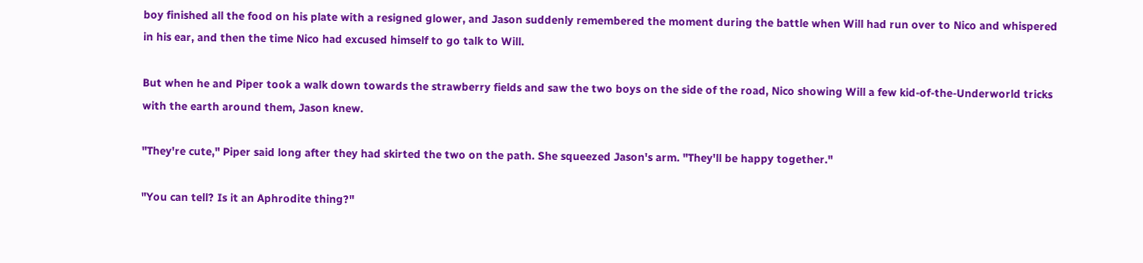boy finished all the food on his plate with a resigned glower, and Jason suddenly remembered the moment during the battle when Will had run over to Nico and whispered in his ear, and then the time Nico had excused himself to go talk to Will.

But when he and Piper took a walk down towards the strawberry fields and saw the two boys on the side of the road, Nico showing Will a few kid-of-the-Underworld tricks with the earth around them, Jason knew.

"They're cute," Piper said long after they had skirted the two on the path. She squeezed Jason's arm. "They'll be happy together."

"You can tell? Is it an Aphrodite thing?"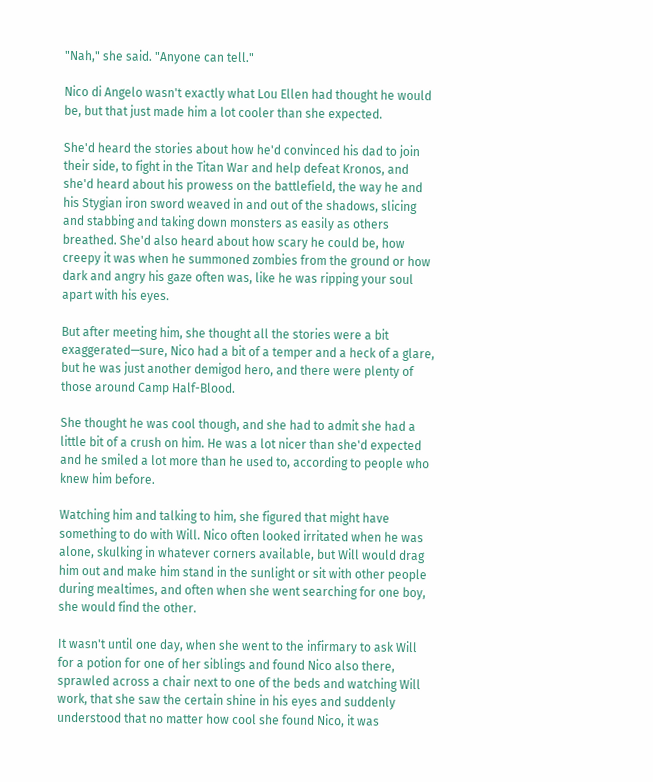"Nah," she said. "Anyone can tell."

Nico di Angelo wasn't exactly what Lou Ellen had thought he would be, but that just made him a lot cooler than she expected.

She'd heard the stories about how he'd convinced his dad to join their side, to fight in the Titan War and help defeat Kronos, and she'd heard about his prowess on the battlefield, the way he and his Stygian iron sword weaved in and out of the shadows, slicing and stabbing and taking down monsters as easily as others breathed. She'd also heard about how scary he could be, how creepy it was when he summoned zombies from the ground or how dark and angry his gaze often was, like he was ripping your soul apart with his eyes.

But after meeting him, she thought all the stories were a bit exaggerated—sure, Nico had a bit of a temper and a heck of a glare, but he was just another demigod hero, and there were plenty of those around Camp Half-Blood.

She thought he was cool though, and she had to admit she had a little bit of a crush on him. He was a lot nicer than she'd expected and he smiled a lot more than he used to, according to people who knew him before.

Watching him and talking to him, she figured that might have something to do with Will. Nico often looked irritated when he was alone, skulking in whatever corners available, but Will would drag him out and make him stand in the sunlight or sit with other people during mealtimes, and often when she went searching for one boy, she would find the other.

It wasn't until one day, when she went to the infirmary to ask Will for a potion for one of her siblings and found Nico also there, sprawled across a chair next to one of the beds and watching Will work, that she saw the certain shine in his eyes and suddenly understood that no matter how cool she found Nico, it was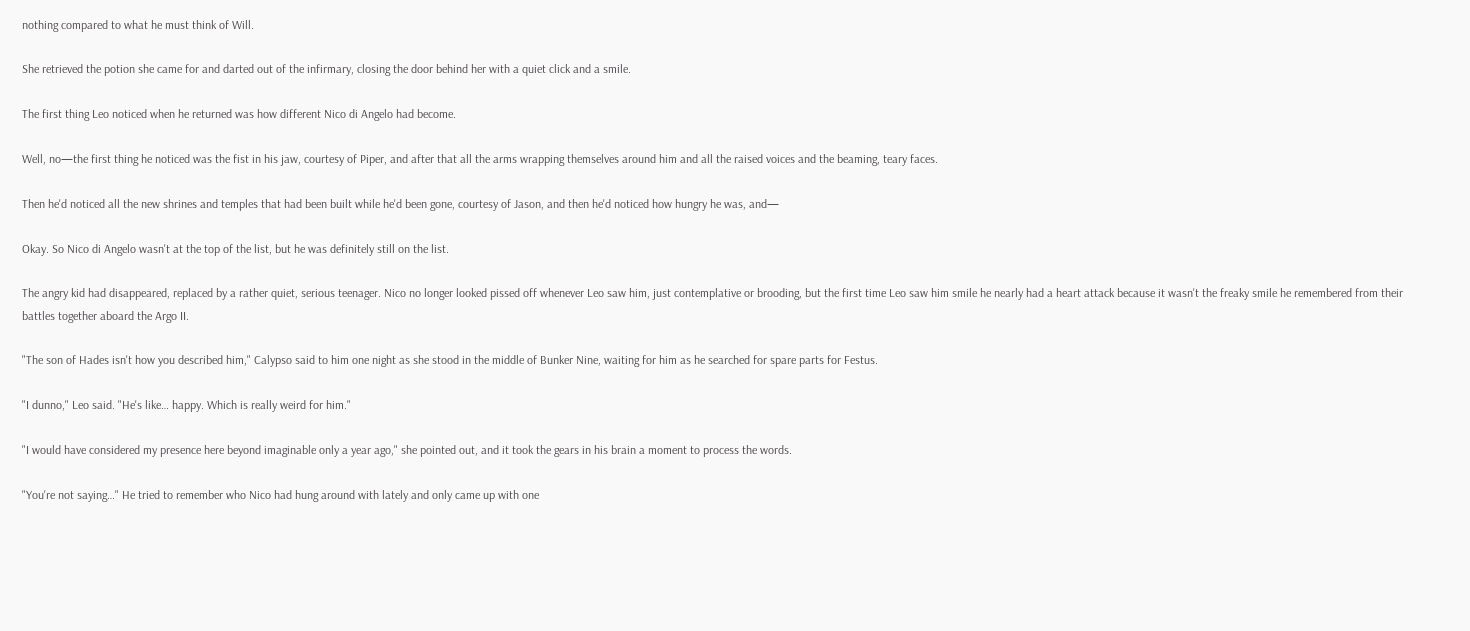nothing compared to what he must think of Will.

She retrieved the potion she came for and darted out of the infirmary, closing the door behind her with a quiet click and a smile.

The first thing Leo noticed when he returned was how different Nico di Angelo had become.

Well, no—the first thing he noticed was the fist in his jaw, courtesy of Piper, and after that all the arms wrapping themselves around him and all the raised voices and the beaming, teary faces.

Then he'd noticed all the new shrines and temples that had been built while he'd been gone, courtesy of Jason, and then he'd noticed how hungry he was, and—

Okay. So Nico di Angelo wasn't at the top of the list, but he was definitely still on the list.

The angry kid had disappeared, replaced by a rather quiet, serious teenager. Nico no longer looked pissed off whenever Leo saw him, just contemplative or brooding, but the first time Leo saw him smile he nearly had a heart attack because it wasn't the freaky smile he remembered from their battles together aboard the Argo II.

"The son of Hades isn't how you described him," Calypso said to him one night as she stood in the middle of Bunker Nine, waiting for him as he searched for spare parts for Festus.

"I dunno," Leo said. "He's like… happy. Which is really weird for him."

"I would have considered my presence here beyond imaginable only a year ago," she pointed out, and it took the gears in his brain a moment to process the words.

"You're not saying…" He tried to remember who Nico had hung around with lately and only came up with one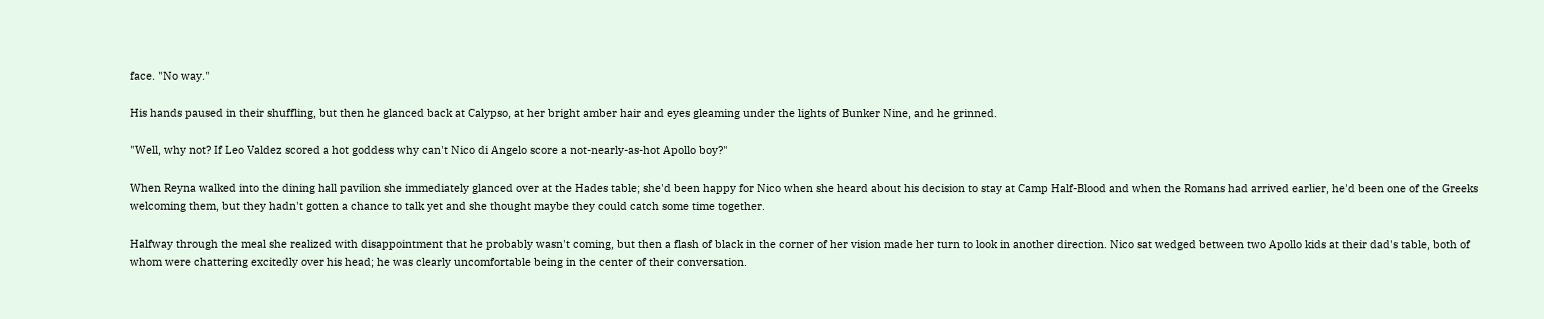face. "No way."

His hands paused in their shuffling, but then he glanced back at Calypso, at her bright amber hair and eyes gleaming under the lights of Bunker Nine, and he grinned.

"Well, why not? If Leo Valdez scored a hot goddess why can't Nico di Angelo score a not-nearly-as-hot Apollo boy?"

When Reyna walked into the dining hall pavilion she immediately glanced over at the Hades table; she'd been happy for Nico when she heard about his decision to stay at Camp Half-Blood and when the Romans had arrived earlier, he'd been one of the Greeks welcoming them, but they hadn't gotten a chance to talk yet and she thought maybe they could catch some time together.

Halfway through the meal she realized with disappointment that he probably wasn't coming, but then a flash of black in the corner of her vision made her turn to look in another direction. Nico sat wedged between two Apollo kids at their dad's table, both of whom were chattering excitedly over his head; he was clearly uncomfortable being in the center of their conversation.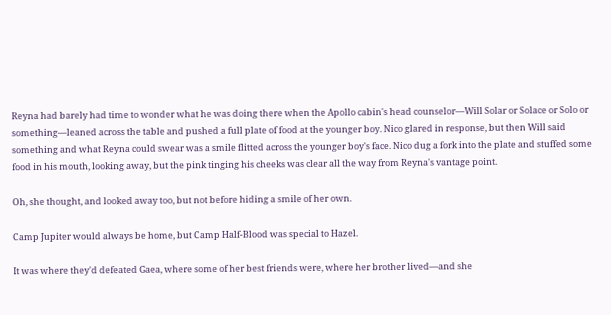Reyna had barely had time to wonder what he was doing there when the Apollo cabin's head counselor—Will Solar or Solace or Solo or something—leaned across the table and pushed a full plate of food at the younger boy. Nico glared in response, but then Will said something and what Reyna could swear was a smile flitted across the younger boy's face. Nico dug a fork into the plate and stuffed some food in his mouth, looking away, but the pink tinging his cheeks was clear all the way from Reyna's vantage point.

Oh, she thought, and looked away too, but not before hiding a smile of her own.

Camp Jupiter would always be home, but Camp Half-Blood was special to Hazel.

It was where they'd defeated Gaea, where some of her best friends were, where her brother lived—and she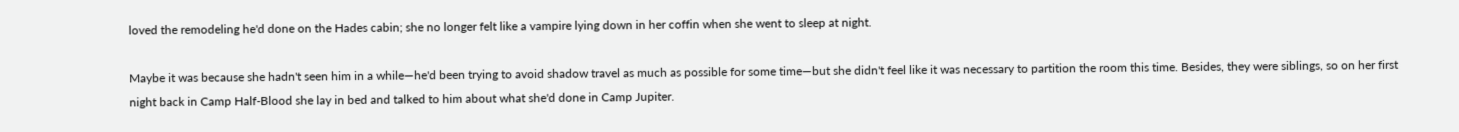loved the remodeling he'd done on the Hades cabin; she no longer felt like a vampire lying down in her coffin when she went to sleep at night.

Maybe it was because she hadn't seen him in a while—he'd been trying to avoid shadow travel as much as possible for some time—but she didn't feel like it was necessary to partition the room this time. Besides, they were siblings, so on her first night back in Camp Half-Blood she lay in bed and talked to him about what she'd done in Camp Jupiter.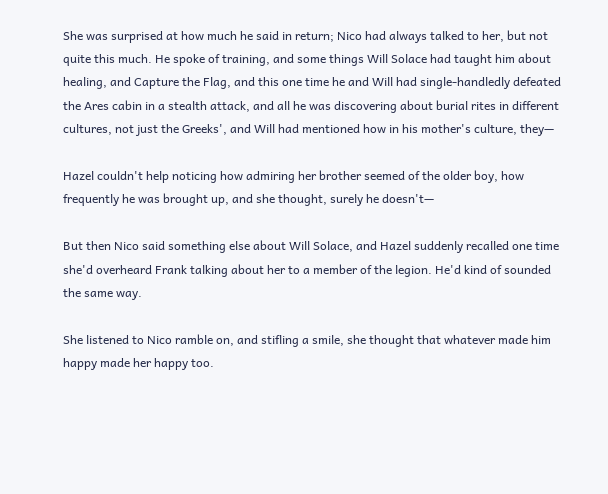She was surprised at how much he said in return; Nico had always talked to her, but not quite this much. He spoke of training, and some things Will Solace had taught him about healing, and Capture the Flag, and this one time he and Will had single-handledly defeated the Ares cabin in a stealth attack, and all he was discovering about burial rites in different cultures, not just the Greeks', and Will had mentioned how in his mother's culture, they—

Hazel couldn't help noticing how admiring her brother seemed of the older boy, how frequently he was brought up, and she thought, surely he doesn't—

But then Nico said something else about Will Solace, and Hazel suddenly recalled one time she'd overheard Frank talking about her to a member of the legion. He'd kind of sounded the same way.

She listened to Nico ramble on, and stifling a smile, she thought that whatever made him happy made her happy too.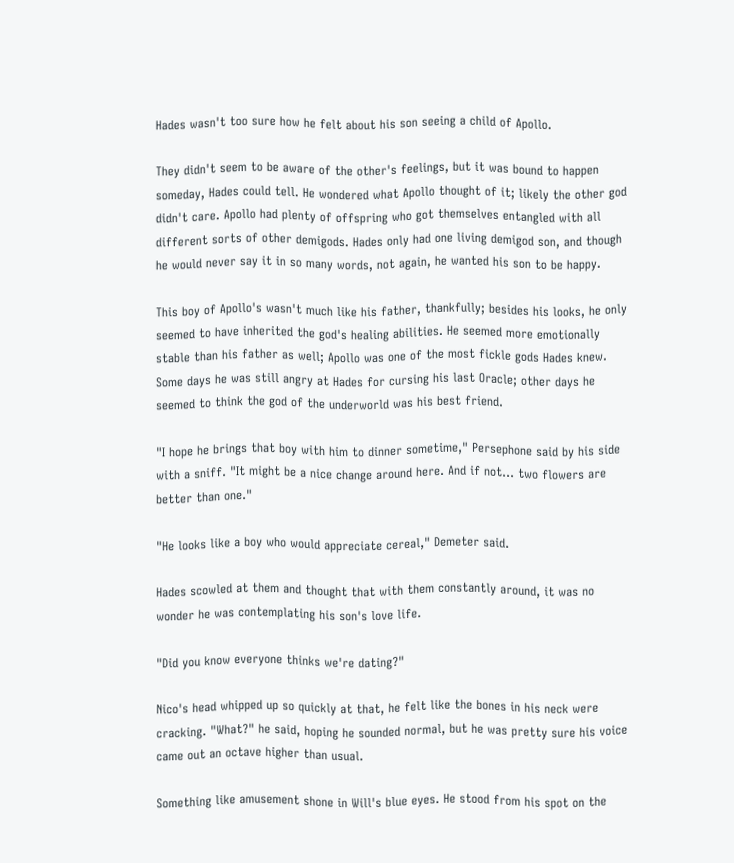Hades wasn't too sure how he felt about his son seeing a child of Apollo.

They didn't seem to be aware of the other's feelings, but it was bound to happen someday, Hades could tell. He wondered what Apollo thought of it; likely the other god didn't care. Apollo had plenty of offspring who got themselves entangled with all different sorts of other demigods. Hades only had one living demigod son, and though he would never say it in so many words, not again, he wanted his son to be happy.

This boy of Apollo's wasn't much like his father, thankfully; besides his looks, he only seemed to have inherited the god's healing abilities. He seemed more emotionally stable than his father as well; Apollo was one of the most fickle gods Hades knew. Some days he was still angry at Hades for cursing his last Oracle; other days he seemed to think the god of the underworld was his best friend.

"I hope he brings that boy with him to dinner sometime," Persephone said by his side with a sniff. "It might be a nice change around here. And if not… two flowers are better than one."

"He looks like a boy who would appreciate cereal," Demeter said.

Hades scowled at them and thought that with them constantly around, it was no wonder he was contemplating his son's love life.

"Did you know everyone thinks we're dating?"

Nico's head whipped up so quickly at that, he felt like the bones in his neck were cracking. "What?" he said, hoping he sounded normal, but he was pretty sure his voice came out an octave higher than usual.

Something like amusement shone in Will's blue eyes. He stood from his spot on the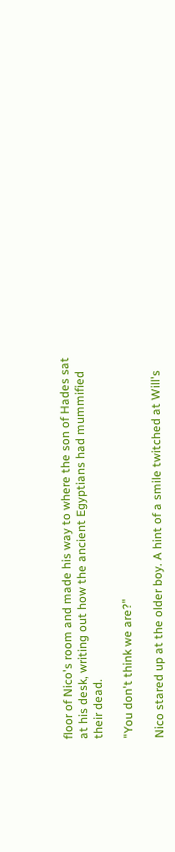floor of Nico's room and made his way to where the son of Hades sat at his desk, writing out how the ancient Egyptians had mummified their dead.

"You don't think we are?"

Nico stared up at the older boy. A hint of a smile twitched at Will's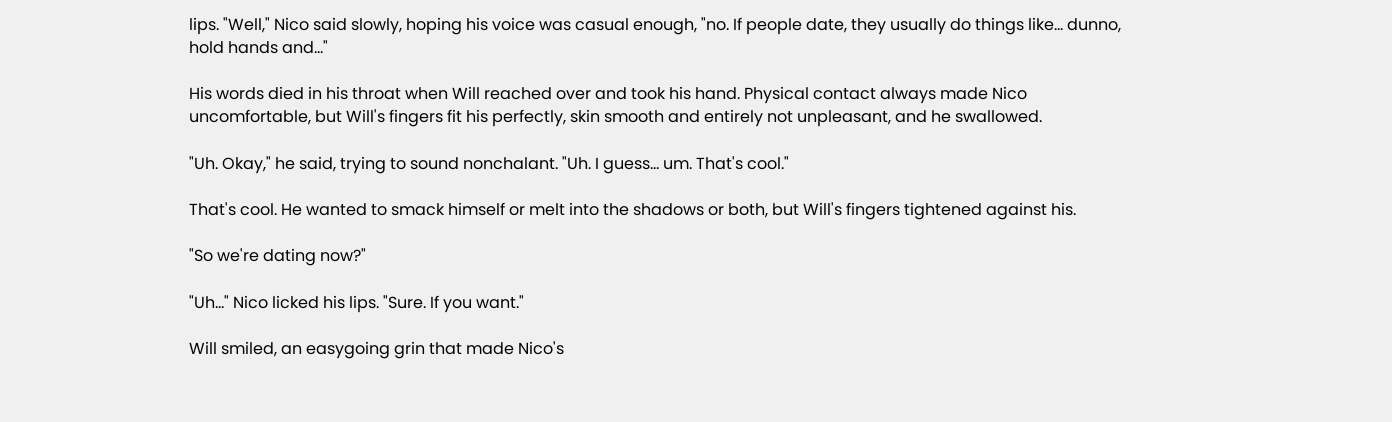lips. "Well," Nico said slowly, hoping his voice was casual enough, "no. If people date, they usually do things like… dunno, hold hands and…"

His words died in his throat when Will reached over and took his hand. Physical contact always made Nico uncomfortable, but Will's fingers fit his perfectly, skin smooth and entirely not unpleasant, and he swallowed.

"Uh. Okay," he said, trying to sound nonchalant. "Uh. I guess… um. That's cool."

That's cool. He wanted to smack himself or melt into the shadows or both, but Will's fingers tightened against his.

"So we're dating now?"

"Uh…" Nico licked his lips. "Sure. If you want."

Will smiled, an easygoing grin that made Nico's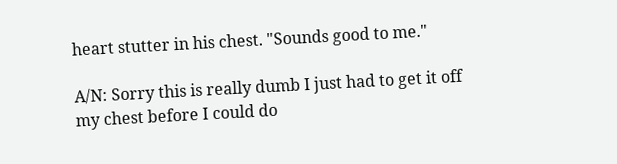heart stutter in his chest. "Sounds good to me."

A/N: Sorry this is really dumb I just had to get it off my chest before I could do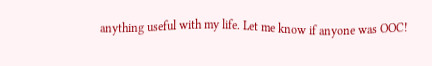anything useful with my life. Let me know if anyone was OOC!